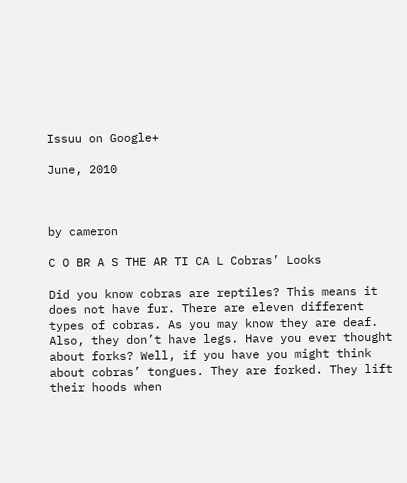Issuu on Google+

June, 2010



by cameron

C O BR A S THE AR TI CA L Cobras’ Looks

Did you know cobras are reptiles? This means it does not have fur. There are eleven different types of cobras. As you may know they are deaf. Also, they don’t have legs. Have you ever thought about forks? Well, if you have you might think about cobras’ tongues. They are forked. They lift their hoods when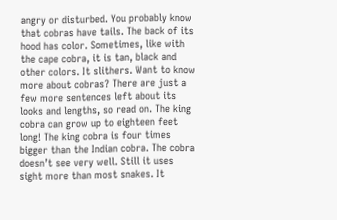angry or disturbed. You probably know that cobras have tails. The back of its hood has color. Sometimes, like with the cape cobra, it is tan, black and other colors. It slithers. Want to know more about cobras? There are just a few more sentences left about its looks and lengths, so read on. The king cobra can grow up to eighteen feet long! The king cobra is four times bigger than the Indian cobra. The cobra doesn’t see very well. Still it uses sight more than most snakes. It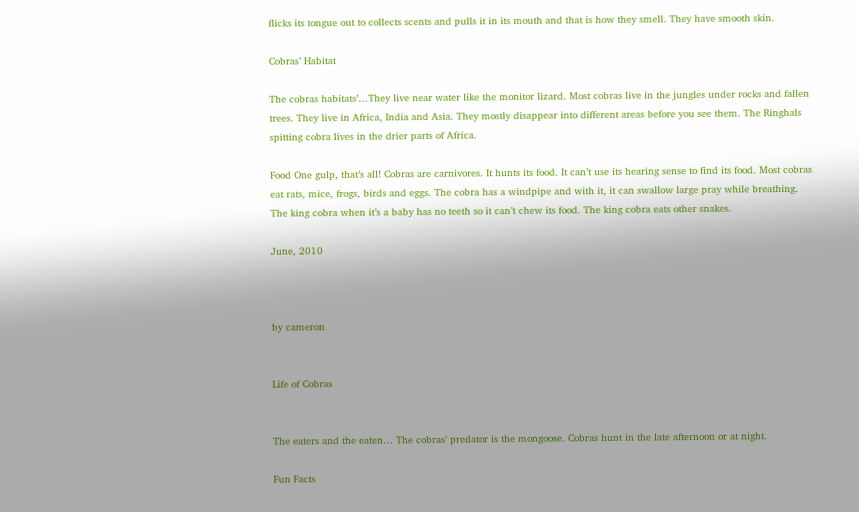flicks its tongue out to collects scents and pulls it in its mouth and that is how they smell. They have smooth skin.

Cobras’ Habitat

The cobras habitats’…They live near water like the monitor lizard. Most cobras live in the jungles under rocks and fallen trees. They live in Africa, India and Asia. They mostly disappear into different areas before you see them. The Ringhals spitting cobra lives in the drier parts of Africa.

Food One gulp, that’s all! Cobras are carnivores. It hunts its food. It can’t use its hearing sense to find its food. Most cobras eat rats, mice, frogs, birds and eggs. The cobra has a windpipe and with it, it can swallow large pray while breathing. The king cobra when it’s a baby has no teeth so it can’t chew its food. The king cobra eats other snakes.

June, 2010



by cameron


Life of Cobras


The eaters and the eaten… The cobras’ predator is the mongoose. Cobras hunt in the late afternoon or at night.

Fun Facts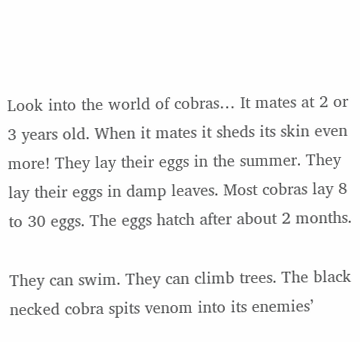Look into the world of cobras… It mates at 2 or 3 years old. When it mates it sheds its skin even more! They lay their eggs in the summer. They lay their eggs in damp leaves. Most cobras lay 8 to 30 eggs. The eggs hatch after about 2 months.

They can swim. They can climb trees. The black necked cobra spits venom into its enemies’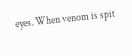eyes. When venom is spit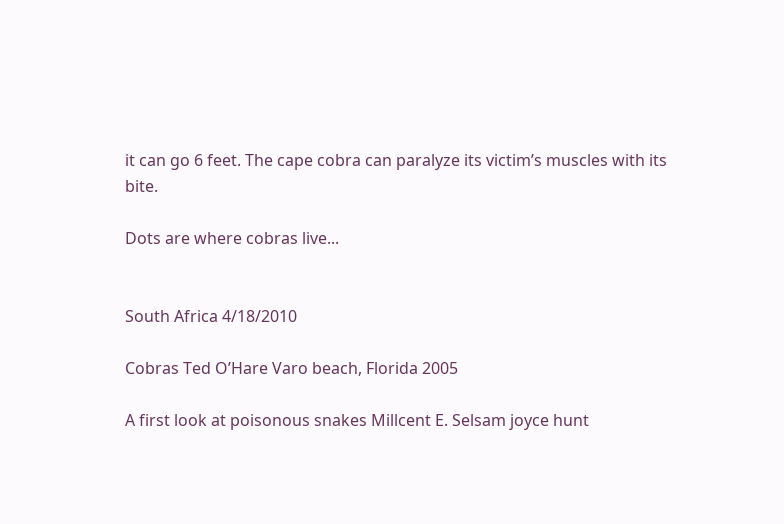it can go 6 feet. The cape cobra can paralyze its victim’s muscles with its bite.

Dots are where cobras live...


South Africa 4/18/2010

Cobras Ted O’Hare Varo beach, Florida 2005

A first look at poisonous snakes Millcent E. Selsam joyce hunt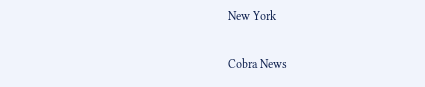New York

Cobra News